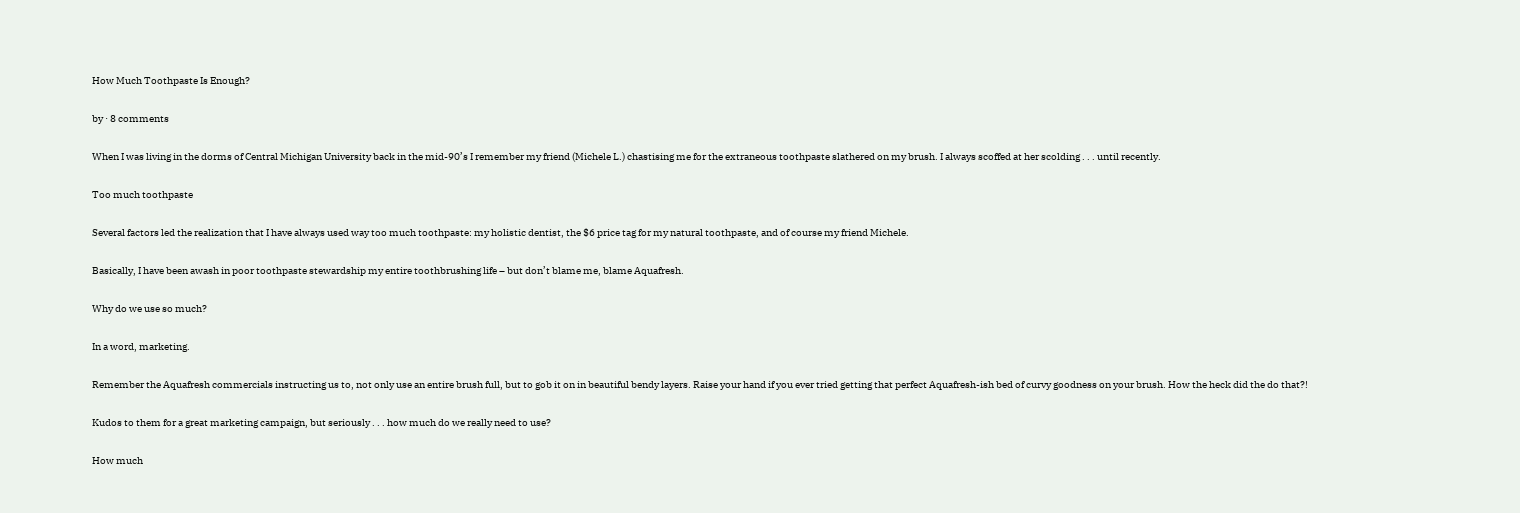How Much Toothpaste Is Enough?

by · 8 comments

When I was living in the dorms of Central Michigan University back in the mid-90’s I remember my friend (Michele L.) chastising me for the extraneous toothpaste slathered on my brush. I always scoffed at her scolding . . . until recently.

Too much toothpaste

Several factors led the realization that I have always used way too much toothpaste: my holistic dentist, the $6 price tag for my natural toothpaste, and of course my friend Michele.

Basically, I have been awash in poor toothpaste stewardship my entire toothbrushing life – but don’t blame me, blame Aquafresh.

Why do we use so much?

In a word, marketing.

Remember the Aquafresh commercials instructing us to, not only use an entire brush full, but to gob it on in beautiful bendy layers. Raise your hand if you ever tried getting that perfect Aquafresh-ish bed of curvy goodness on your brush. How the heck did the do that?!

Kudos to them for a great marketing campaign, but seriously . . . how much do we really need to use?

How much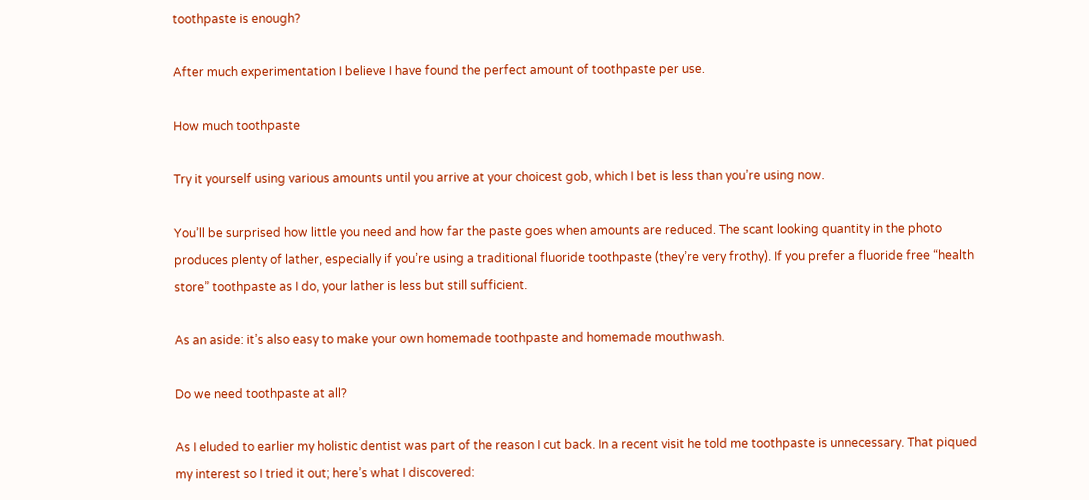toothpaste is enough?

After much experimentation I believe I have found the perfect amount of toothpaste per use.

How much toothpaste

Try it yourself using various amounts until you arrive at your choicest gob, which I bet is less than you’re using now.

You’ll be surprised how little you need and how far the paste goes when amounts are reduced. The scant looking quantity in the photo produces plenty of lather, especially if you’re using a traditional fluoride toothpaste (they’re very frothy). If you prefer a fluoride free “health store” toothpaste as I do, your lather is less but still sufficient.

As an aside: it’s also easy to make your own homemade toothpaste and homemade mouthwash.

Do we need toothpaste at all?

As I eluded to earlier my holistic dentist was part of the reason I cut back. In a recent visit he told me toothpaste is unnecessary. That piqued my interest so I tried it out; here’s what I discovered: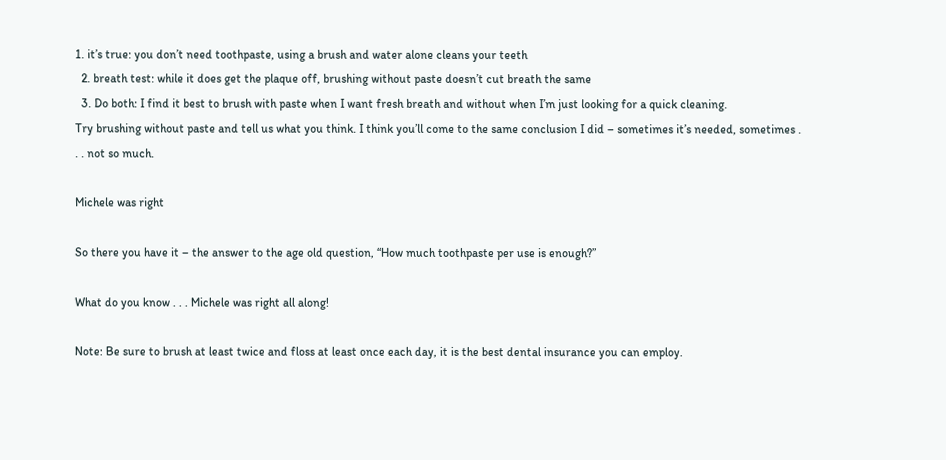1. it’s true: you don’t need toothpaste, using a brush and water alone cleans your teeth
  2. breath test: while it does get the plaque off, brushing without paste doesn’t cut breath the same
  3. Do both: I find it best to brush with paste when I want fresh breath and without when I’m just looking for a quick cleaning.
Try brushing without paste and tell us what you think. I think you’ll come to the same conclusion I did – sometimes it’s needed, sometimes . . . not so much.

Michele was right

So there you have it – the answer to the age old question, “How much toothpaste per use is enough?”

What do you know . . . Michele was right all along!

Note: Be sure to brush at least twice and floss at least once each day, it is the best dental insurance you can employ.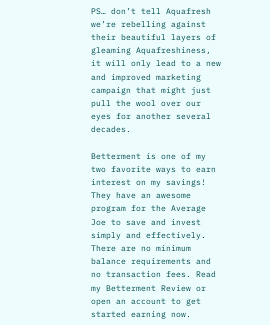PS… don’t tell Aquafresh we’re rebelling against their beautiful layers of gleaming Aquafreshiness, it will only lead to a new and improved marketing campaign that might just pull the wool over our eyes for another several decades.

Betterment is one of my two favorite ways to earn interest on my savings! They have an awesome program for the Average Joe to save and invest simply and effectively. There are no minimum balance requirements and no transaction fees. Read my Betterment Review or open an account to get started earning now.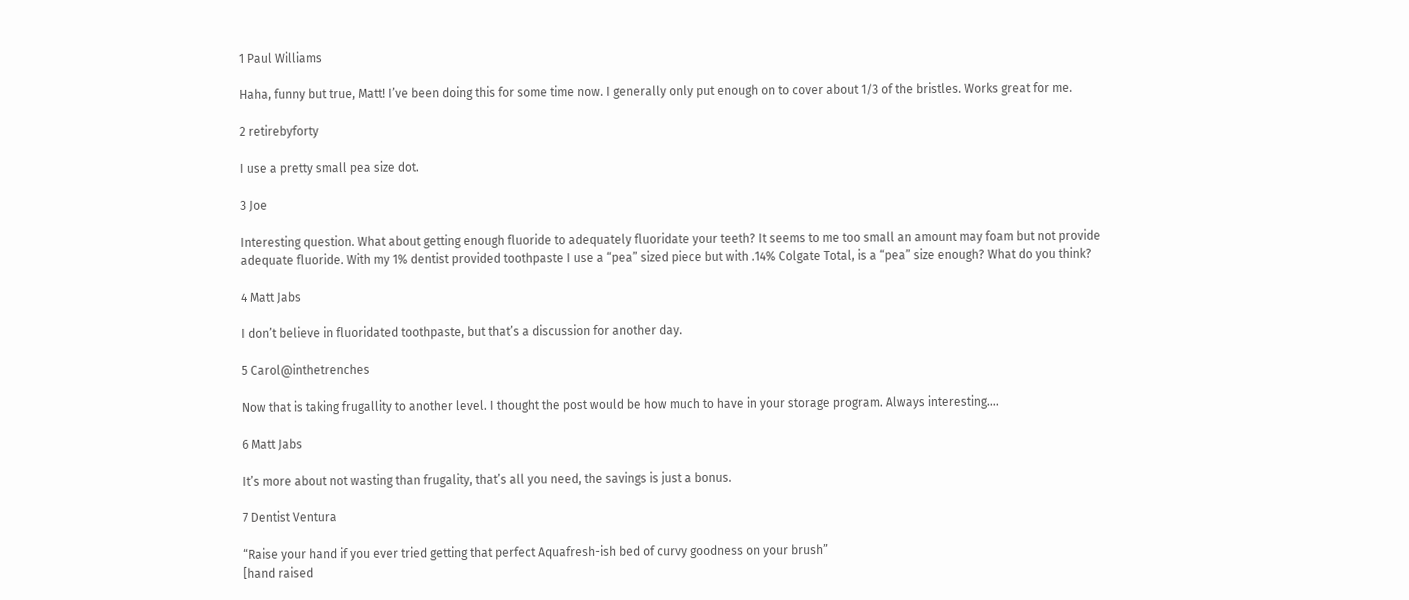1 Paul Williams

Haha, funny but true, Matt! I’ve been doing this for some time now. I generally only put enough on to cover about 1/3 of the bristles. Works great for me.

2 retirebyforty

I use a pretty small pea size dot.

3 Joe

Interesting question. What about getting enough fluoride to adequately fluoridate your teeth? It seems to me too small an amount may foam but not provide adequate fluoride. With my 1% dentist provided toothpaste I use a “pea” sized piece but with .14% Colgate Total, is a “pea” size enough? What do you think?

4 Matt Jabs

I don’t believe in fluoridated toothpaste, but that’s a discussion for another day.

5 Carol@inthetrenches

Now that is taking frugallity to another level. I thought the post would be how much to have in your storage program. Always interesting….

6 Matt Jabs

It’s more about not wasting than frugality, that’s all you need, the savings is just a bonus.

7 Dentist Ventura

“Raise your hand if you ever tried getting that perfect Aquafresh-ish bed of curvy goodness on your brush”
[hand raised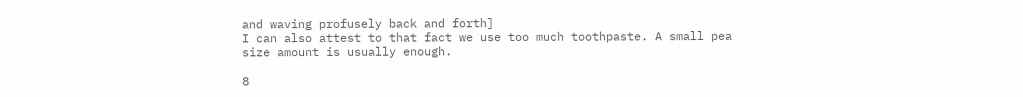and waving profusely back and forth]
I can also attest to that fact we use too much toothpaste. A small pea size amount is usually enough.

8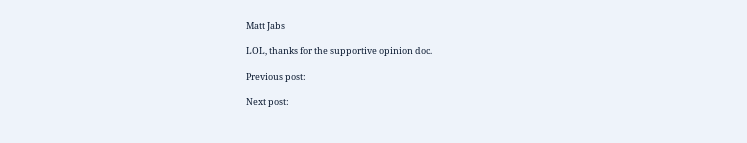Matt Jabs

LOL, thanks for the supportive opinion doc.

Previous post:

Next post: